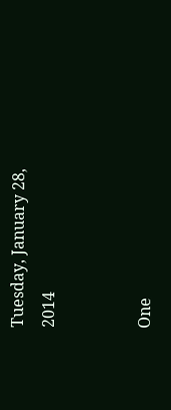Tuesday, January 28, 2014


One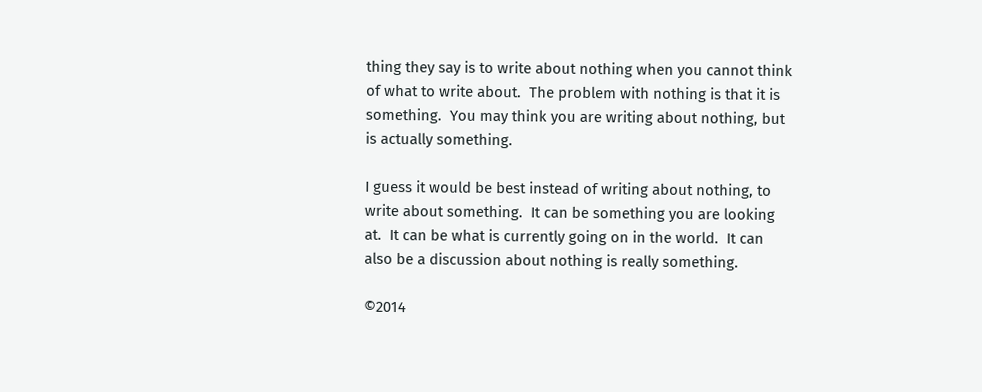thing they say is to write about nothing when you cannot think of what to write about.  The problem with nothing is that it is something.  You may think you are writing about nothing, but is actually something.

I guess it would be best instead of writing about nothing, to write about something.  It can be something you are looking at.  It can be what is currently going on in the world.  It can also be a discussion about nothing is really something.

©2014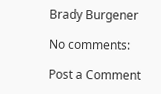Brady Burgener

No comments:

Post a Comment